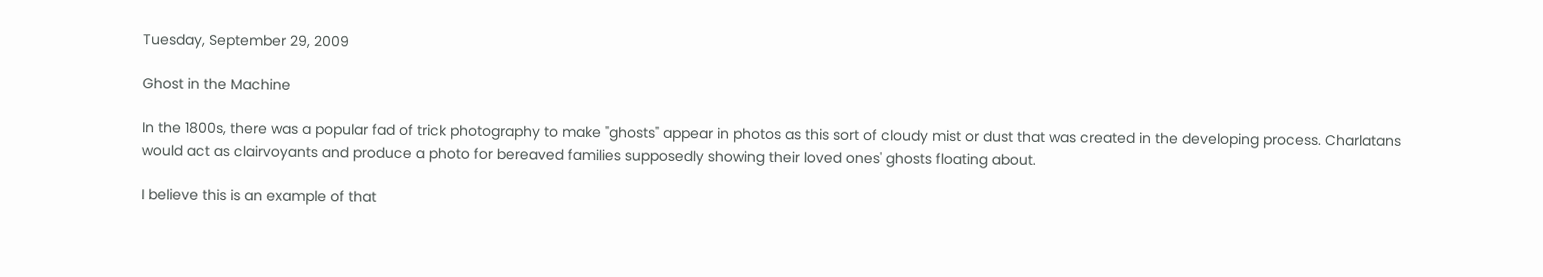Tuesday, September 29, 2009

Ghost in the Machine

In the 1800s, there was a popular fad of trick photography to make "ghosts" appear in photos as this sort of cloudy mist or dust that was created in the developing process. Charlatans would act as clairvoyants and produce a photo for bereaved families supposedly showing their loved ones' ghosts floating about.

I believe this is an example of that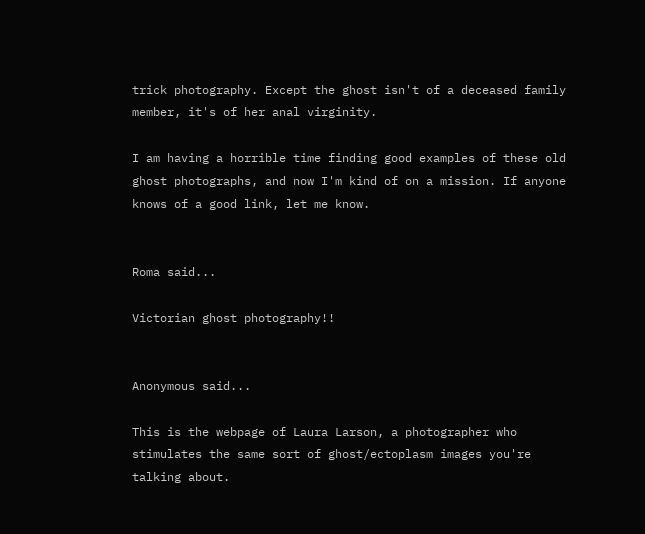trick photography. Except the ghost isn't of a deceased family member, it's of her anal virginity.

I am having a horrible time finding good examples of these old ghost photographs, and now I'm kind of on a mission. If anyone knows of a good link, let me know.


Roma said...

Victorian ghost photography!!


Anonymous said...

This is the webpage of Laura Larson, a photographer who stimulates the same sort of ghost/ectoplasm images you're talking about.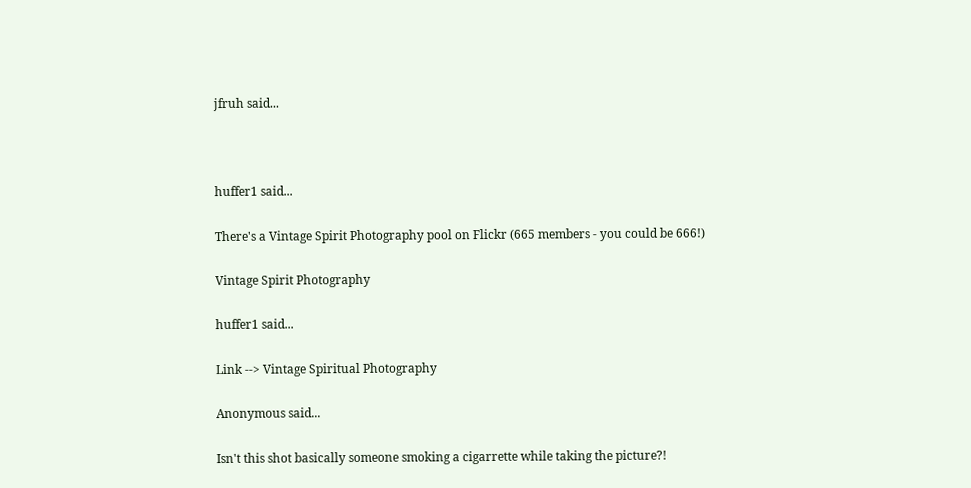jfruh said...



huffer1 said...

There's a Vintage Spirit Photography pool on Flickr (665 members - you could be 666!)

Vintage Spirit Photography

huffer1 said...

Link --> Vintage Spiritual Photography

Anonymous said...

Isn't this shot basically someone smoking a cigarrette while taking the picture?!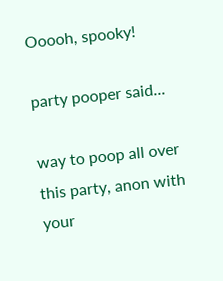Ooooh, spooky!

party pooper said...

way to poop all over this party, anon with your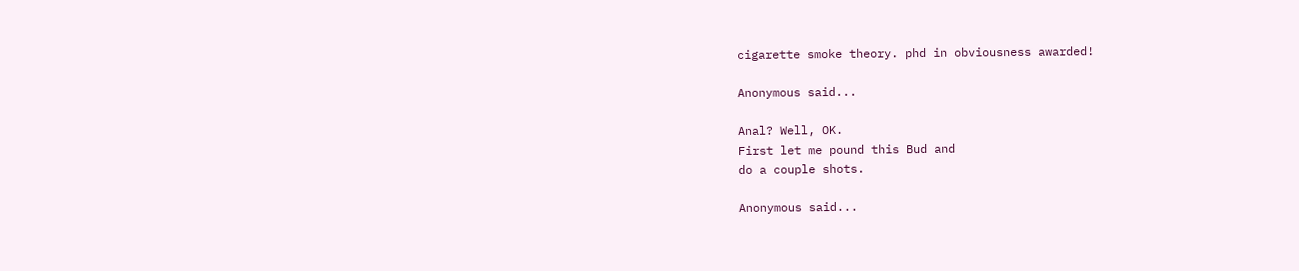cigarette smoke theory. phd in obviousness awarded!

Anonymous said...

Anal? Well, OK.
First let me pound this Bud and
do a couple shots.

Anonymous said...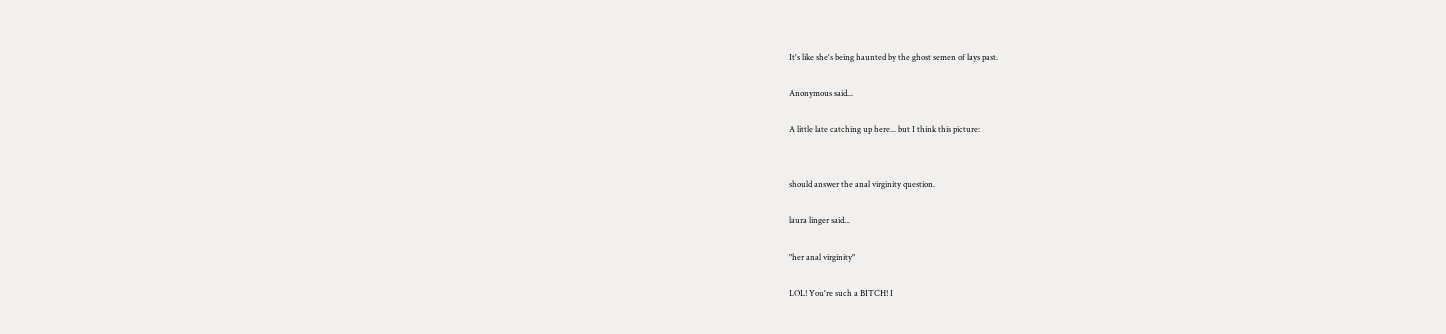It's like she's being haunted by the ghost semen of lays past.

Anonymous said...

A little late catching up here... but I think this picture:


should answer the anal virginity question.

laura linger said...

"her anal virginity"

LOL! You're such a BITCH! I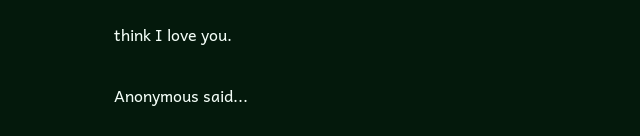think I love you.

Anonymous said...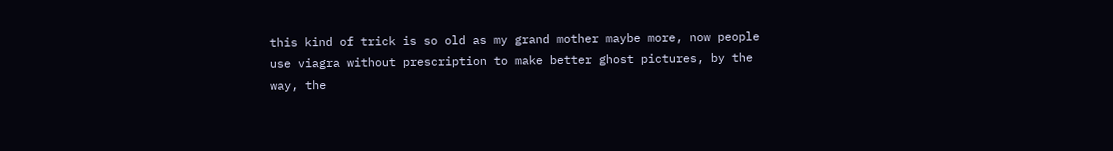this kind of trick is so old as my grand mother maybe more, now people use viagra without prescription to make better ghost pictures, by the way, the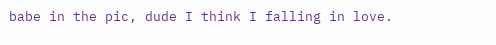babe in the pic, dude I think I falling in love.